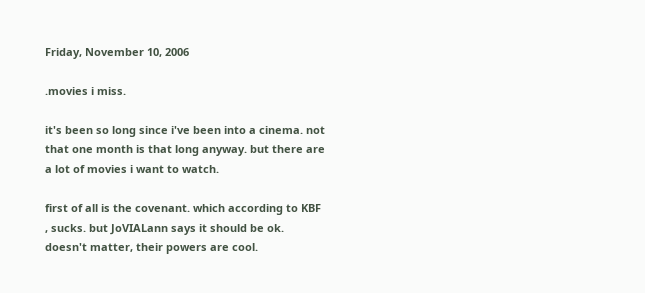Friday, November 10, 2006

.movies i miss.

it's been so long since i've been into a cinema. not that one month is that long anyway. but there are a lot of movies i want to watch.

first of all is the covenant. which according to KBF , sucks. but JoVIALann says it should be ok. doesn't matter, their powers are cool.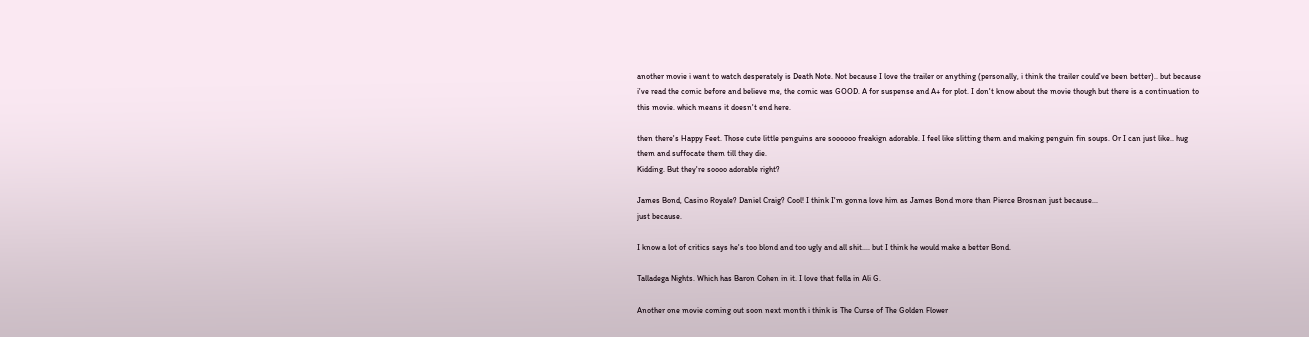another movie i want to watch desperately is Death Note. Not because I love the trailer or anything (personally, i think the trailer could've been better).. but because i've read the comic before and believe me, the comic was GOOD. A for suspense and A+ for plot. I don't know about the movie though but there is a continuation to this movie. which means it doesn't end here.

then there's Happy Feet. Those cute little penguins are soooooo freakign adorable. I feel like slitting them and making penguin fin soups. Or I can just like.. hug them and suffocate them till they die.
Kidding. But they're soooo adorable right?

James Bond, Casino Royale? Daniel Craig? Cool! I think I'm gonna love him as James Bond more than Pierce Brosnan just because...
just because.

I know a lot of critics says he's too blond and too ugly and all shit.... but I think he would make a better Bond.

Talladega Nights. Which has Baron Cohen in it. I love that fella in Ali G.

Another one movie coming out soon next month i think is The Curse of The Golden Flower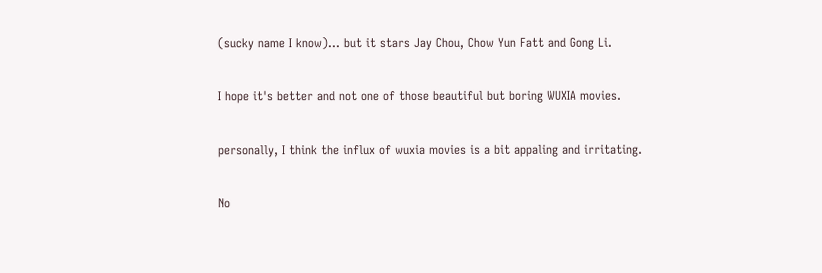(sucky name I know)... but it stars Jay Chou, Chow Yun Fatt and Gong Li.

I hope it's better and not one of those beautiful but boring WUXIA movies.

personally, I think the influx of wuxia movies is a bit appaling and irritating.

No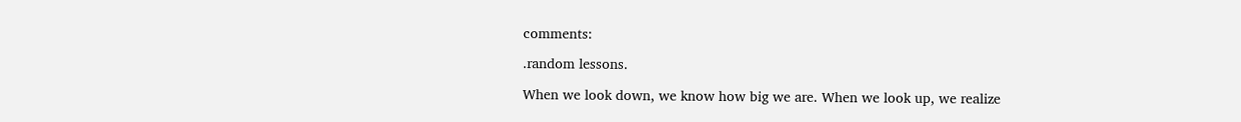comments:

.random lessons.

When we look down, we know how big we are. When we look up, we realize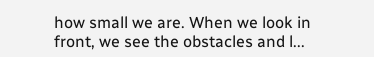how small we are. When we look in front, we see the obstacles and l...